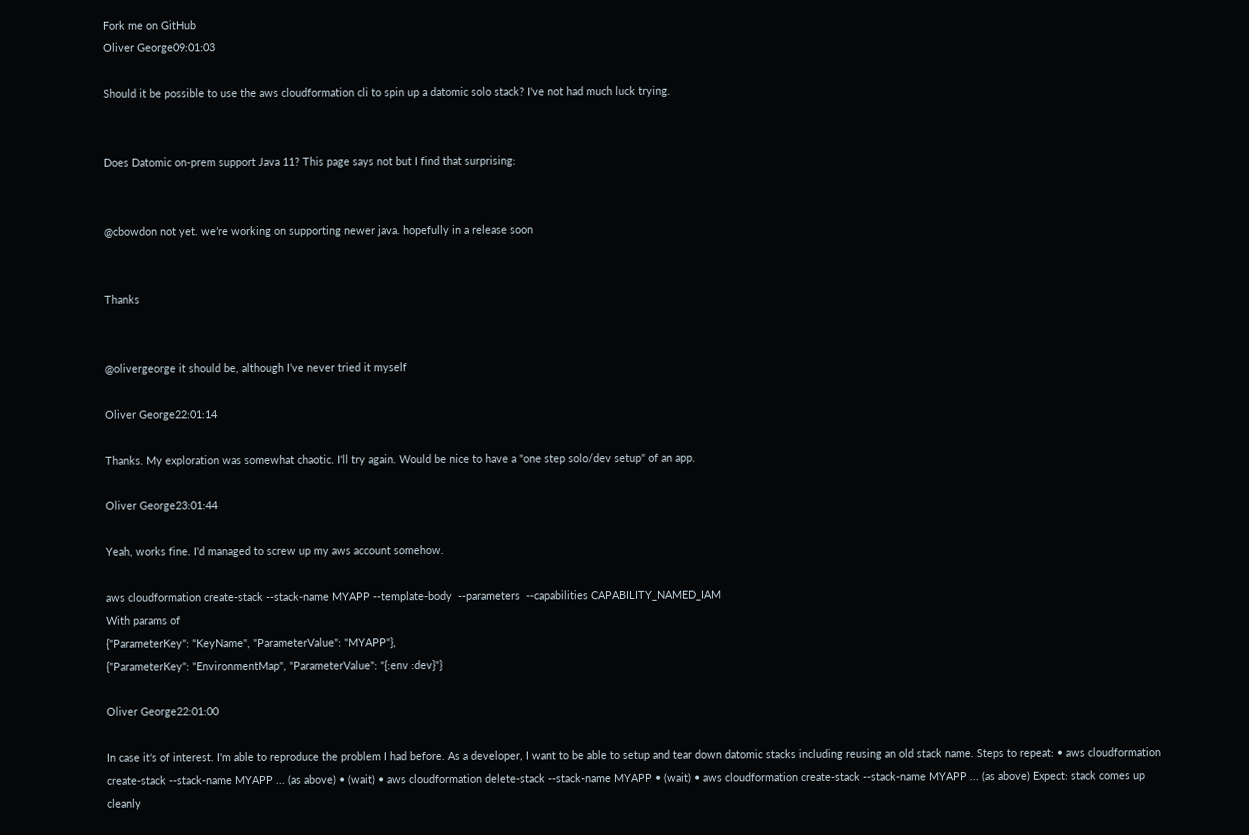Fork me on GitHub
Oliver George09:01:03

Should it be possible to use the aws cloudformation cli to spin up a datomic solo stack? I've not had much luck trying.


Does Datomic on-prem support Java 11? This page says not but I find that surprising:


@cbowdon not yet. we’re working on supporting newer java. hopefully in a release soon


Thanks


@olivergeorge it should be, although I’ve never tried it myself

Oliver George22:01:14

Thanks. My exploration was somewhat chaotic. I'll try again. Would be nice to have a "one step solo/dev setup" of an app.

Oliver George23:01:44

Yeah, works fine. I'd managed to screw up my aws account somehow.

aws cloudformation create-stack --stack-name MYAPP --template-body  --parameters  --capabilities CAPABILITY_NAMED_IAM
With params of
{"ParameterKey": "KeyName", "ParameterValue": "MYAPP"},
{"ParameterKey": "EnvironmentMap", "ParameterValue": "{:env :dev}"}

Oliver George22:01:00

In case it's of interest. I'm able to reproduce the problem I had before. As a developer, I want to be able to setup and tear down datomic stacks including reusing an old stack name. Steps to repeat: • aws cloudformation create-stack --stack-name MYAPP ... (as above) • (wait) • aws cloudformation delete-stack --stack-name MYAPP • (wait) • aws cloudformation create-stack --stack-name MYAPP ... (as above) Expect: stack comes up cleanly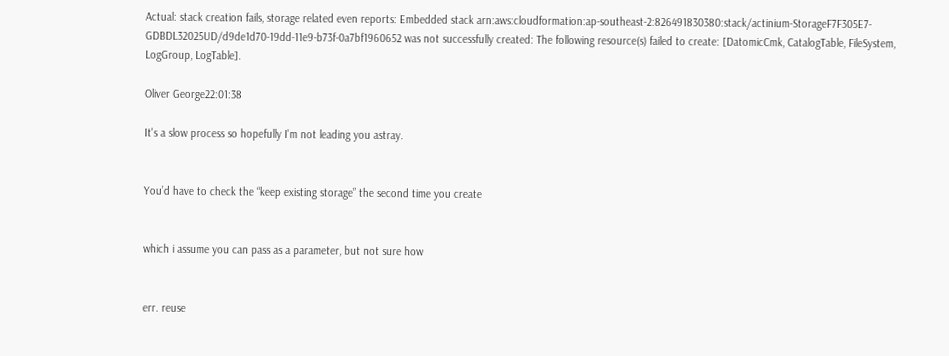Actual: stack creation fails, storage related even reports: Embedded stack arn:aws:cloudformation:ap-southeast-2:826491830380:stack/actinium-StorageF7F305E7-GDBDL32025UD/d9de1d70-19dd-11e9-b73f-0a7bf1960652 was not successfully created: The following resource(s) failed to create: [DatomicCmk, CatalogTable, FileSystem, LogGroup, LogTable].

Oliver George22:01:38

It's a slow process so hopefully I'm not leading you astray.


You’d have to check the “keep existing storage” the second time you create


which i assume you can pass as a parameter, but not sure how


err. reuse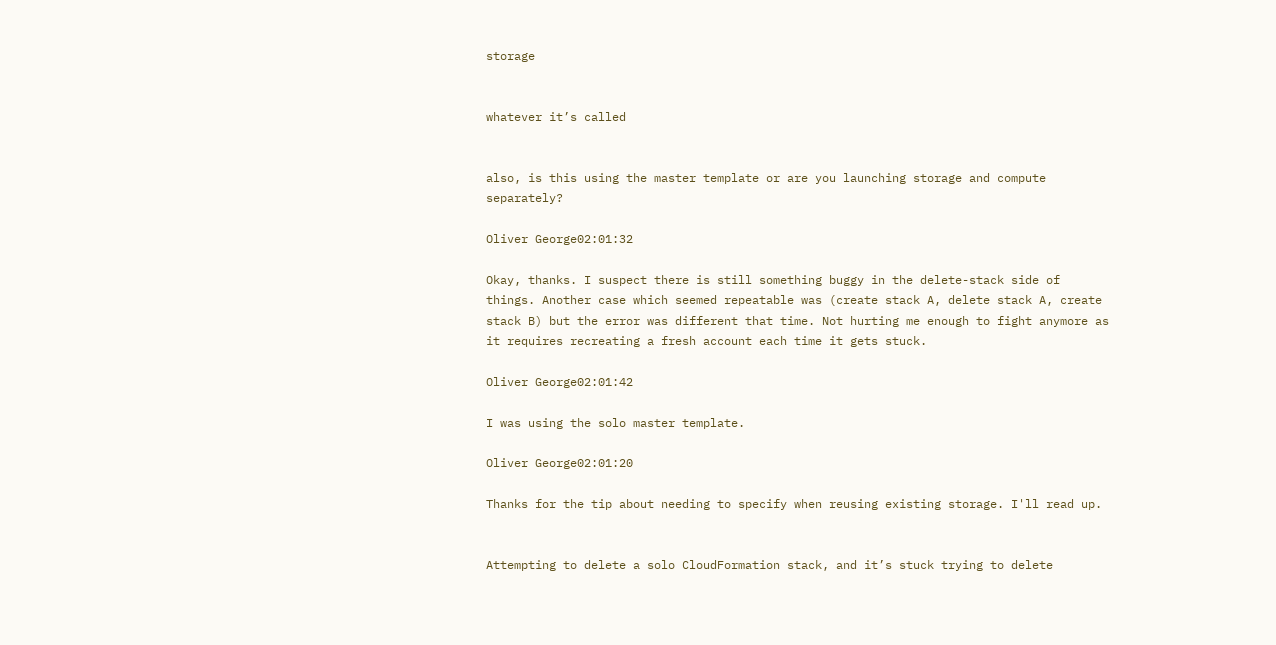storage


whatever it’s called


also, is this using the master template or are you launching storage and compute separately?

Oliver George02:01:32

Okay, thanks. I suspect there is still something buggy in the delete-stack side of things. Another case which seemed repeatable was (create stack A, delete stack A, create stack B) but the error was different that time. Not hurting me enough to fight anymore as it requires recreating a fresh account each time it gets stuck.

Oliver George02:01:42

I was using the solo master template.

Oliver George02:01:20

Thanks for the tip about needing to specify when reusing existing storage. I'll read up.


Attempting to delete a solo CloudFormation stack, and it’s stuck trying to delete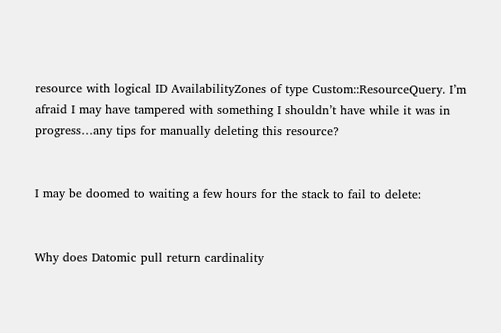resource with logical ID AvailabilityZones of type Custom::ResourceQuery. I’m afraid I may have tampered with something I shouldn’t have while it was in progress…any tips for manually deleting this resource?


I may be doomed to waiting a few hours for the stack to fail to delete:


Why does Datomic pull return cardinality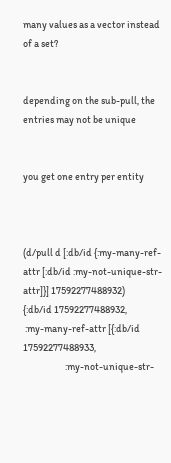many values as a vector instead of a set?


depending on the sub-pull, the entries may not be unique


you get one entry per entity



(d/pull d [:db/id {:my-many-ref-attr [:db/id :my-not-unique-str-attr]}] 17592277488932)
{:db/id 17592277488932,
 :my-many-ref-attr [{:db/id 17592277488933,
                     :my-not-unique-str-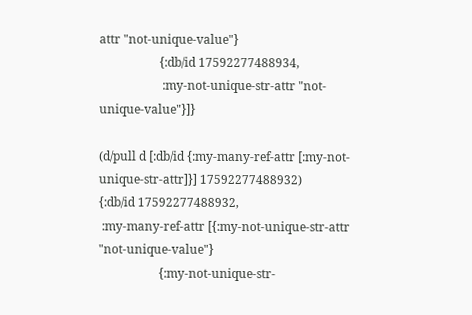attr "not-unique-value"}
                    {:db/id 17592277488934,
                     :my-not-unique-str-attr "not-unique-value"}]}

(d/pull d [:db/id {:my-many-ref-attr [:my-not-unique-str-attr]}] 17592277488932)
{:db/id 17592277488932,
 :my-many-ref-attr [{:my-not-unique-str-attr "not-unique-value"}
                    {:my-not-unique-str-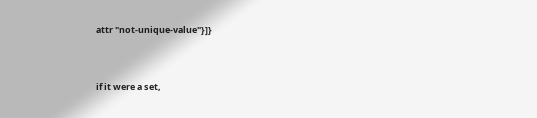attr "not-unique-value"}]}


if it were a set,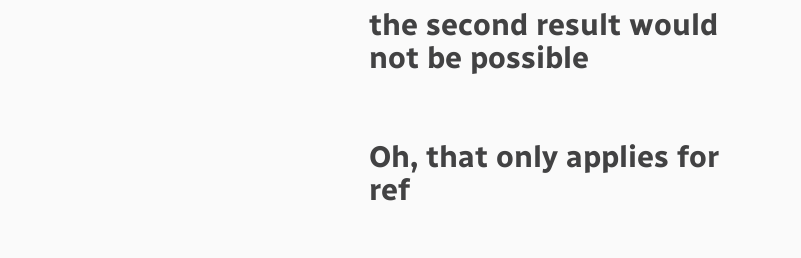the second result would not be possible


Oh, that only applies for ref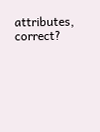attributes, correct?